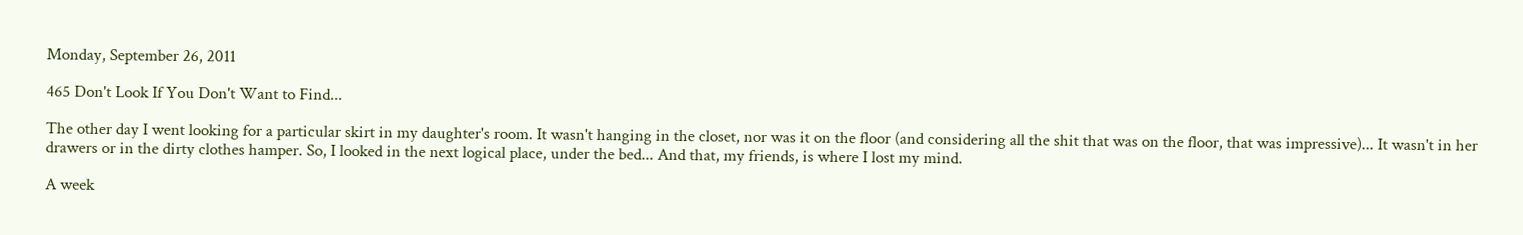Monday, September 26, 2011

465 Don't Look If You Don't Want to Find...

The other day I went looking for a particular skirt in my daughter's room. It wasn't hanging in the closet, nor was it on the floor (and considering all the shit that was on the floor, that was impressive)... It wasn't in her drawers or in the dirty clothes hamper. So, I looked in the next logical place, under the bed... And that, my friends, is where I lost my mind.

A week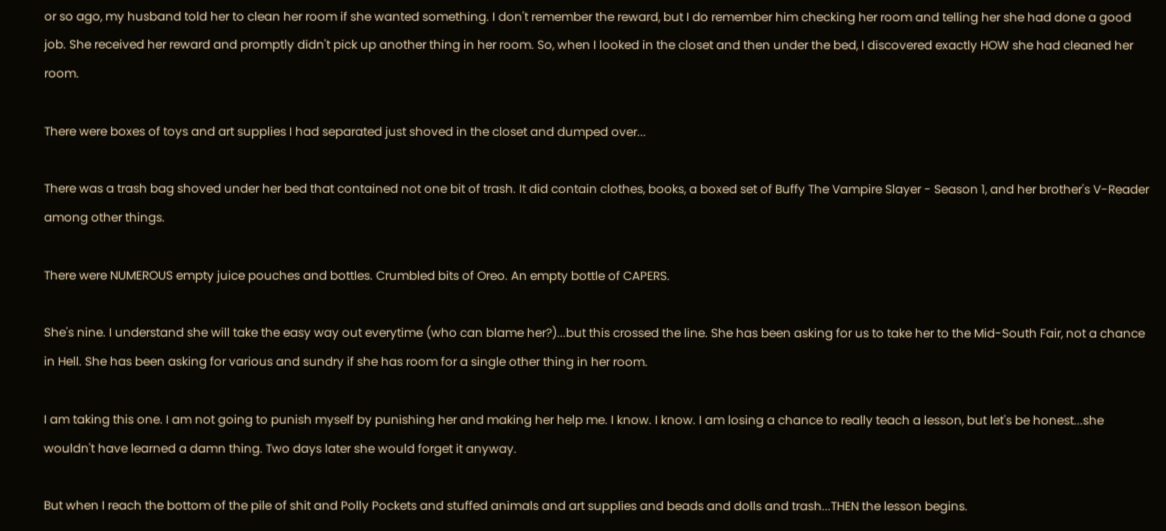or so ago, my husband told her to clean her room if she wanted something. I don't remember the reward, but I do remember him checking her room and telling her she had done a good job. She received her reward and promptly didn't pick up another thing in her room. So, when I looked in the closet and then under the bed, I discovered exactly HOW she had cleaned her room.

There were boxes of toys and art supplies I had separated just shoved in the closet and dumped over...

There was a trash bag shoved under her bed that contained not one bit of trash. It did contain clothes, books, a boxed set of Buffy The Vampire Slayer - Season 1, and her brother's V-Reader among other things.

There were NUMEROUS empty juice pouches and bottles. Crumbled bits of Oreo. An empty bottle of CAPERS.

She's nine. I understand she will take the easy way out everytime (who can blame her?)...but this crossed the line. She has been asking for us to take her to the Mid-South Fair, not a chance in Hell. She has been asking for various and sundry if she has room for a single other thing in her room.

I am taking this one. I am not going to punish myself by punishing her and making her help me. I know. I know. I am losing a chance to really teach a lesson, but let's be honest...she wouldn't have learned a damn thing. Two days later she would forget it anyway.

But when I reach the bottom of the pile of shit and Polly Pockets and stuffed animals and art supplies and beads and dolls and trash...THEN the lesson begins.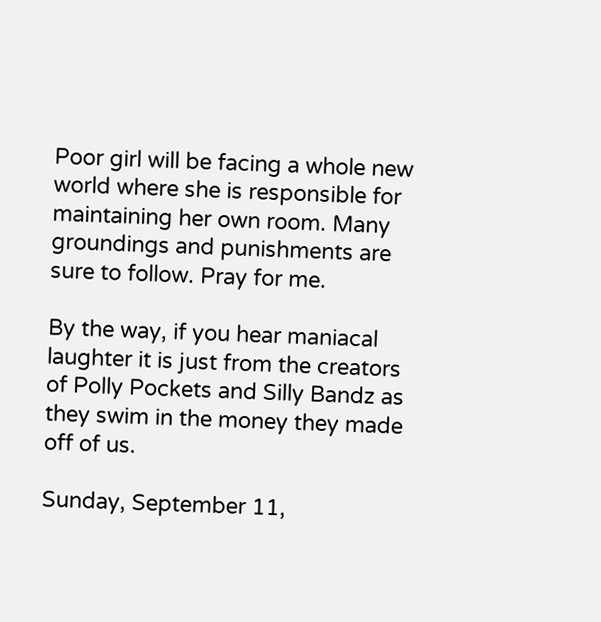Poor girl will be facing a whole new world where she is responsible for maintaining her own room. Many groundings and punishments are sure to follow. Pray for me.

By the way, if you hear maniacal laughter it is just from the creators of Polly Pockets and Silly Bandz as they swim in the money they made off of us.

Sunday, September 11,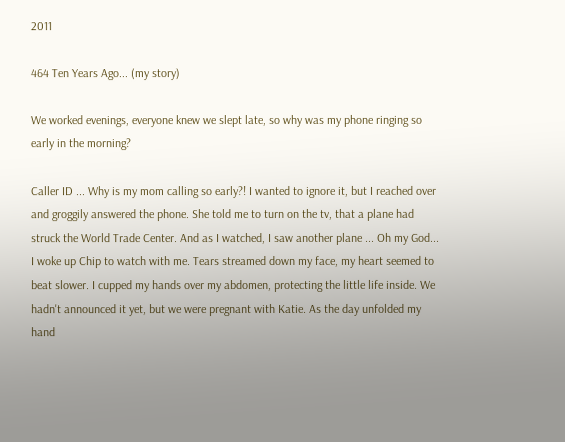2011

464 Ten Years Ago... (my story)

We worked evenings, everyone knew we slept late, so why was my phone ringing so early in the morning?

Caller ID ... Why is my mom calling so early?! I wanted to ignore it, but I reached over and groggily answered the phone. She told me to turn on the tv, that a plane had struck the World Trade Center. And as I watched, I saw another plane ... Oh my God... I woke up Chip to watch with me. Tears streamed down my face, my heart seemed to beat slower. I cupped my hands over my abdomen, protecting the little life inside. We hadn't announced it yet, but we were pregnant with Katie. As the day unfolded my hand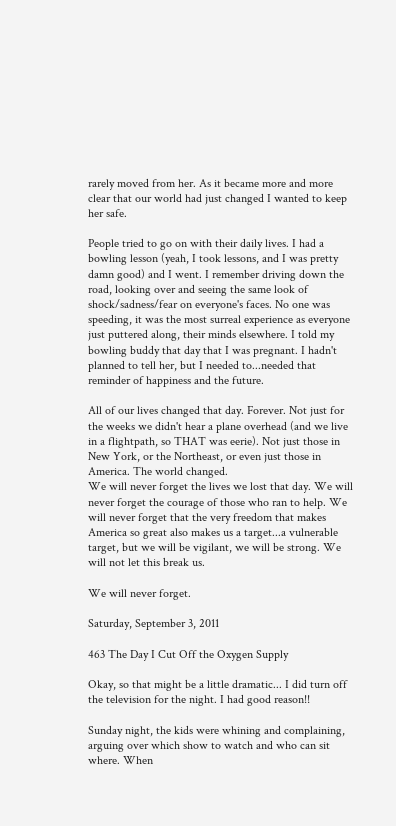rarely moved from her. As it became more and more clear that our world had just changed I wanted to keep her safe.

People tried to go on with their daily lives. I had a bowling lesson (yeah, I took lessons, and I was pretty damn good) and I went. I remember driving down the road, looking over and seeing the same look of shock/sadness/fear on everyone's faces. No one was speeding, it was the most surreal experience as everyone just puttered along, their minds elsewhere. I told my bowling buddy that day that I was pregnant. I hadn't planned to tell her, but I needed to...needed that reminder of happiness and the future.

All of our lives changed that day. Forever. Not just for the weeks we didn't hear a plane overhead (and we live in a flightpath, so THAT was eerie). Not just those in New York, or the Northeast, or even just those in America. The world changed.
We will never forget the lives we lost that day. We will never forget the courage of those who ran to help. We will never forget that the very freedom that makes America so great also makes us a target...a vulnerable target, but we will be vigilant, we will be strong. We will not let this break us.

We will never forget.

Saturday, September 3, 2011

463 The Day I Cut Off the Oxygen Supply

Okay, so that might be a little dramatic... I did turn off the television for the night. I had good reason!!

Sunday night, the kids were whining and complaining, arguing over which show to watch and who can sit where. When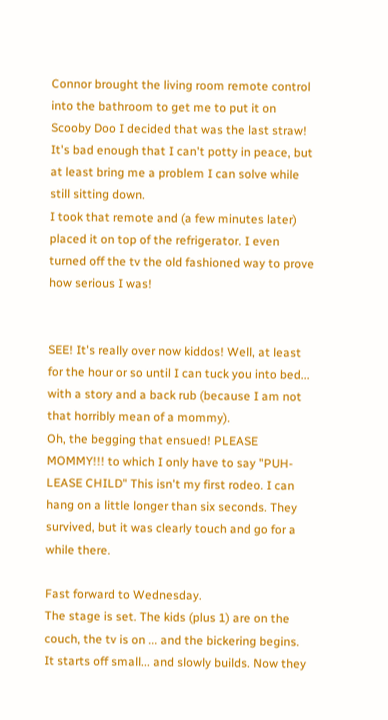Connor brought the living room remote control into the bathroom to get me to put it on Scooby Doo I decided that was the last straw! It's bad enough that I can't potty in peace, but at least bring me a problem I can solve while still sitting down.
I took that remote and (a few minutes later) placed it on top of the refrigerator. I even turned off the tv the old fashioned way to prove how serious I was!


SEE! It's really over now kiddos! Well, at least for the hour or so until I can tuck you into bed... with a story and a back rub (because I am not that horribly mean of a mommy).
Oh, the begging that ensued! PLEASE MOMMY!!! to which I only have to say "PUH-LEASE CHILD" This isn't my first rodeo. I can hang on a little longer than six seconds. They survived, but it was clearly touch and go for a while there.

Fast forward to Wednesday.
The stage is set. The kids (plus 1) are on the couch, the tv is on ... and the bickering begins.
It starts off small... and slowly builds. Now they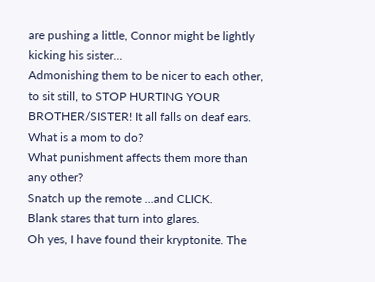are pushing a little, Connor might be lightly kicking his sister...
Admonishing them to be nicer to each other, to sit still, to STOP HURTING YOUR BROTHER/SISTER! It all falls on deaf ears.
What is a mom to do?
What punishment affects them more than any other?
Snatch up the remote ...and CLICK.
Blank stares that turn into glares.
Oh yes, I have found their kryptonite. The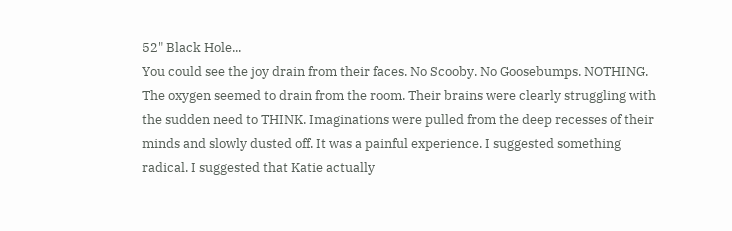52" Black Hole...
You could see the joy drain from their faces. No Scooby. No Goosebumps. NOTHING.
The oxygen seemed to drain from the room. Their brains were clearly struggling with the sudden need to THINK. Imaginations were pulled from the deep recesses of their minds and slowly dusted off. It was a painful experience. I suggested something radical. I suggested that Katie actually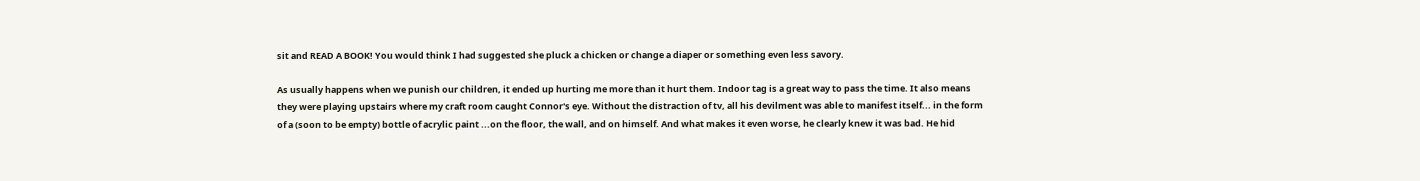sit and READ A BOOK! You would think I had suggested she pluck a chicken or change a diaper or something even less savory.

As usually happens when we punish our children, it ended up hurting me more than it hurt them. Indoor tag is a great way to pass the time. It also means they were playing upstairs where my craft room caught Connor's eye. Without the distraction of tv, all his devilment was able to manifest itself... in the form of a (soon to be empty) bottle of acrylic paint ...on the floor, the wall, and on himself. And what makes it even worse, he clearly knew it was bad. He hid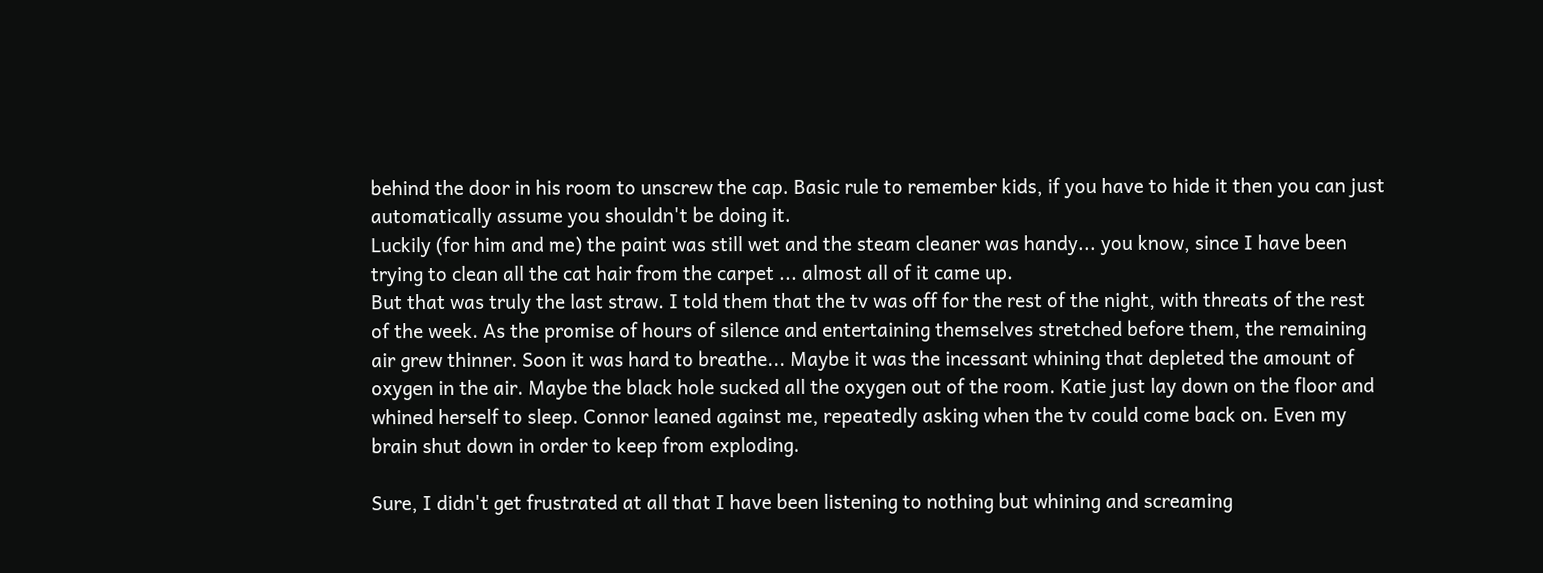behind the door in his room to unscrew the cap. Basic rule to remember kids, if you have to hide it then you can just automatically assume you shouldn't be doing it.
Luckily (for him and me) the paint was still wet and the steam cleaner was handy... you know, since I have been trying to clean all the cat hair from the carpet ... almost all of it came up.
But that was truly the last straw. I told them that the tv was off for the rest of the night, with threats of the rest of the week. As the promise of hours of silence and entertaining themselves stretched before them, the remaining air grew thinner. Soon it was hard to breathe... Maybe it was the incessant whining that depleted the amount of oxygen in the air. Maybe the black hole sucked all the oxygen out of the room. Katie just lay down on the floor and whined herself to sleep. Connor leaned against me, repeatedly asking when the tv could come back on. Even my brain shut down in order to keep from exploding.

Sure, I didn't get frustrated at all that I have been listening to nothing but whining and screaming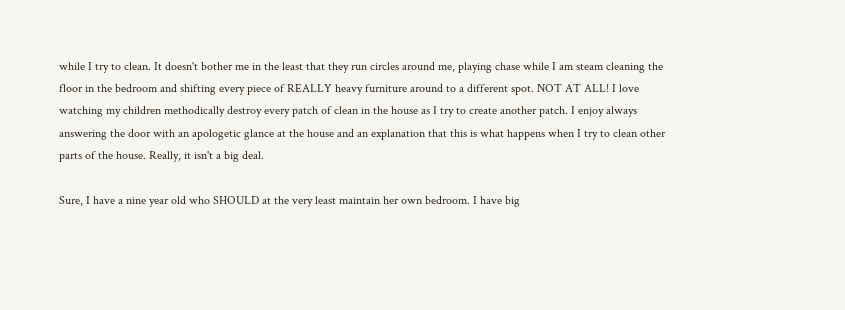while I try to clean. It doesn't bother me in the least that they run circles around me, playing chase while I am steam cleaning the floor in the bedroom and shifting every piece of REALLY heavy furniture around to a different spot. NOT AT ALL! I love watching my children methodically destroy every patch of clean in the house as I try to create another patch. I enjoy always answering the door with an apologetic glance at the house and an explanation that this is what happens when I try to clean other parts of the house. Really, it isn't a big deal.

Sure, I have a nine year old who SHOULD at the very least maintain her own bedroom. I have big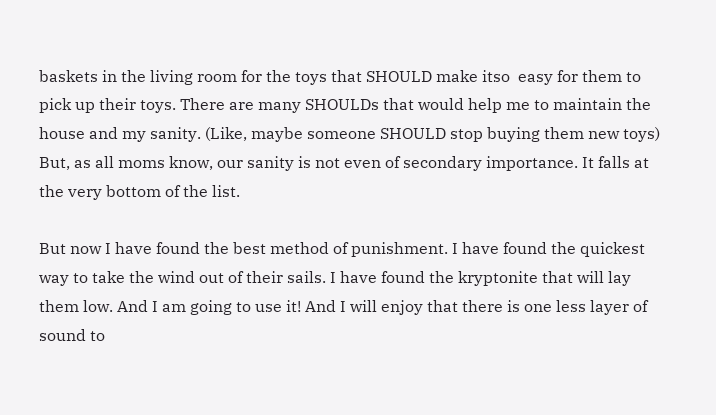baskets in the living room for the toys that SHOULD make itso  easy for them to pick up their toys. There are many SHOULDs that would help me to maintain the house and my sanity. (Like, maybe someone SHOULD stop buying them new toys) But, as all moms know, our sanity is not even of secondary importance. It falls at the very bottom of the list.

But now I have found the best method of punishment. I have found the quickest way to take the wind out of their sails. I have found the kryptonite that will lay them low. And I am going to use it! And I will enjoy that there is one less layer of sound to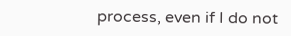process, even if I do not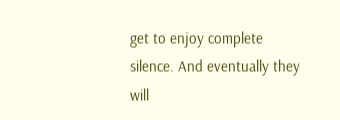get to enjoy complete silence. And eventually they will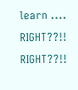learn .... RIGHT??!! RIGHT??!!